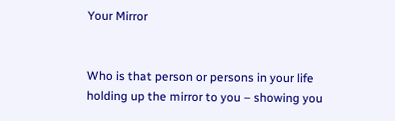Your Mirror


Who is that person or persons in your life holding up the mirror to you – showing you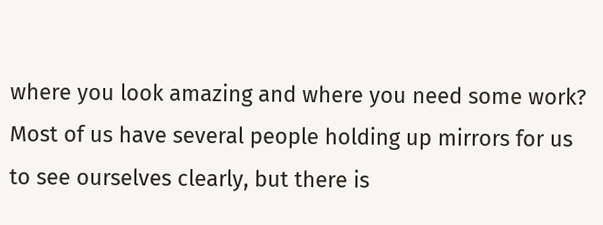where you look amazing and where you need some work? Most of us have several people holding up mirrors for us to see ourselves clearly, but there is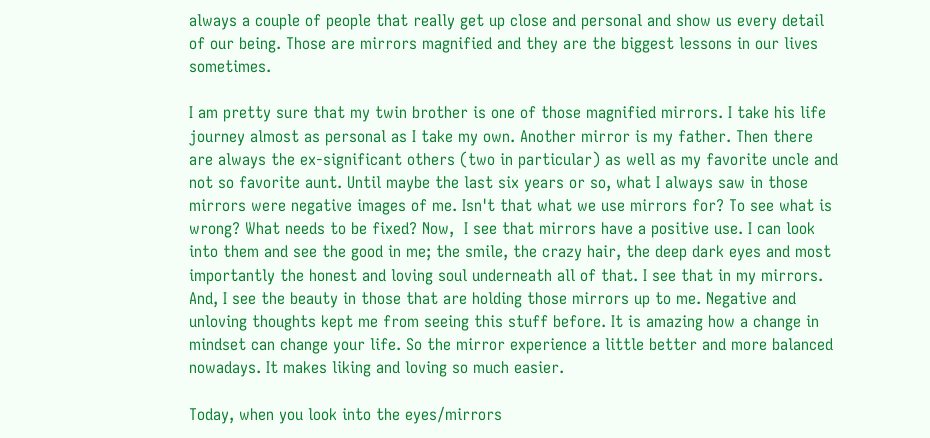always a couple of people that really get up close and personal and show us every detail of our being. Those are mirrors magnified and they are the biggest lessons in our lives sometimes.

I am pretty sure that my twin brother is one of those magnified mirrors. I take his life journey almost as personal as I take my own. Another mirror is my father. Then there are always the ex-significant others (two in particular) as well as my favorite uncle and not so favorite aunt. Until maybe the last six years or so, what I always saw in those mirrors were negative images of me. Isn't that what we use mirrors for? To see what is wrong? What needs to be fixed? Now,  I see that mirrors have a positive use. I can look into them and see the good in me; the smile, the crazy hair, the deep dark eyes and most importantly the honest and loving soul underneath all of that. I see that in my mirrors. And, I see the beauty in those that are holding those mirrors up to me. Negative and unloving thoughts kept me from seeing this stuff before. It is amazing how a change in mindset can change your life. So the mirror experience a little better and more balanced nowadays. It makes liking and loving so much easier.

Today, when you look into the eyes/mirrors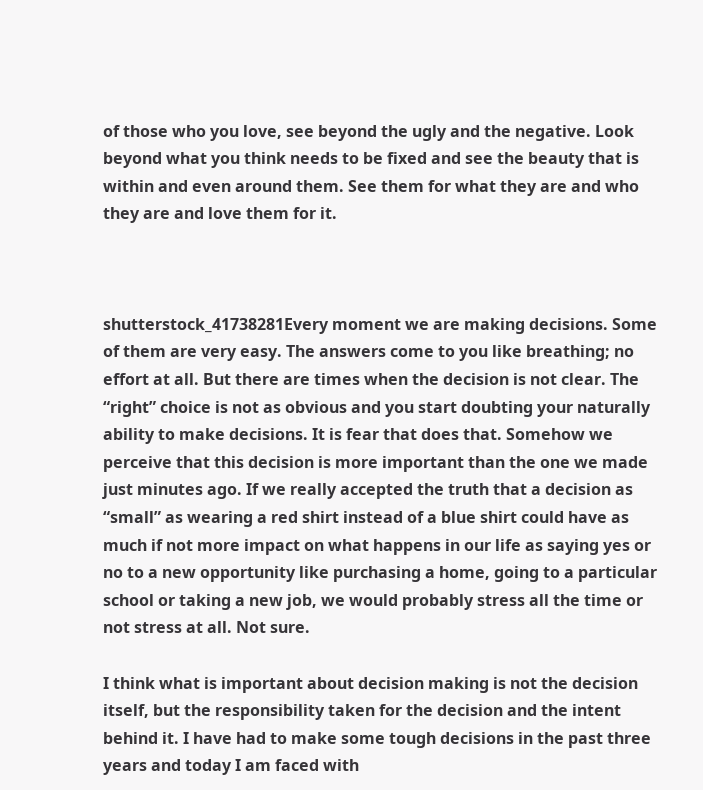of those who you love, see beyond the ugly and the negative. Look beyond what you think needs to be fixed and see the beauty that is within and even around them. See them for what they are and who they are and love them for it.



shutterstock_41738281Every moment we are making decisions. Some of them are very easy. The answers come to you like breathing; no effort at all. But there are times when the decision is not clear. The “right” choice is not as obvious and you start doubting your naturally ability to make decisions. It is fear that does that. Somehow we perceive that this decision is more important than the one we made just minutes ago. If we really accepted the truth that a decision as “small” as wearing a red shirt instead of a blue shirt could have as much if not more impact on what happens in our life as saying yes or no to a new opportunity like purchasing a home, going to a particular school or taking a new job, we would probably stress all the time or not stress at all. Not sure.

I think what is important about decision making is not the decision itself, but the responsibility taken for the decision and the intent behind it. I have had to make some tough decisions in the past three years and today I am faced with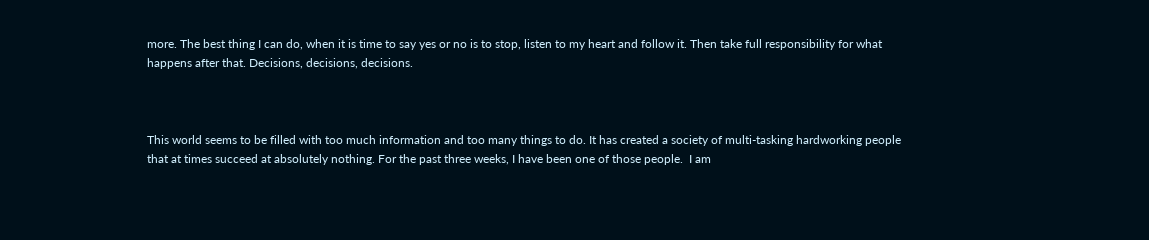more. The best thing I can do, when it is time to say yes or no is to stop, listen to my heart and follow it. Then take full responsibility for what happens after that. Decisions, decisions, decisions.



This world seems to be filled with too much information and too many things to do. It has created a society of multi-tasking hardworking people that at times succeed at absolutely nothing. For the past three weeks, I have been one of those people.  I am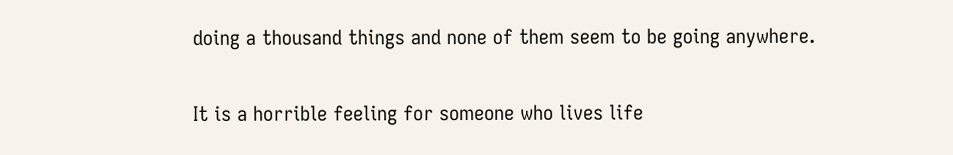doing a thousand things and none of them seem to be going anywhere.

It is a horrible feeling for someone who lives life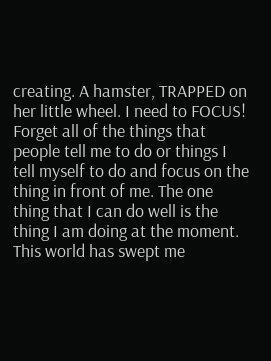creating. A hamster, TRAPPED on her little wheel. I need to FOCUS!  Forget all of the things that people tell me to do or things I tell myself to do and focus on the thing in front of me. The one thing that I can do well is the thing I am doing at the moment. This world has swept me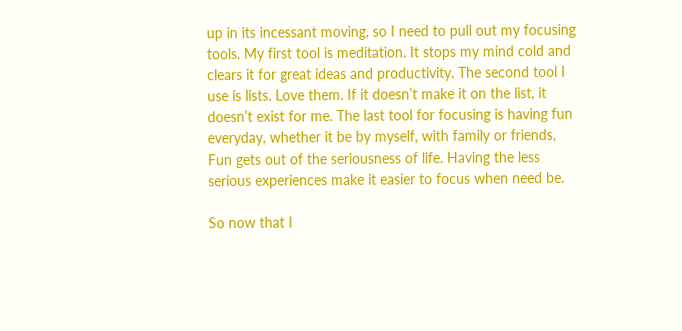up in its incessant moving, so I need to pull out my focusing tools. My first tool is meditation. It stops my mind cold and clears it for great ideas and productivity. The second tool I use is lists. Love them. If it doesn’t make it on the list, it doesn’t exist for me. The last tool for focusing is having fun everyday, whether it be by myself, with family or friends, Fun gets out of the seriousness of life. Having the less serious experiences make it easier to focus when need be.

So now that I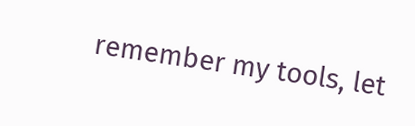remember my tools, let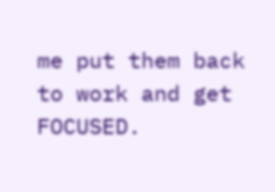me put them back to work and get FOCUSED.